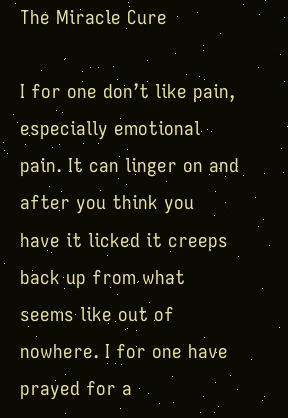The Miracle Cure

I for one don’t like pain, especially emotional pain. It can linger on and after you think you have it licked it creeps back up from what seems like out of nowhere. I for one have prayed for a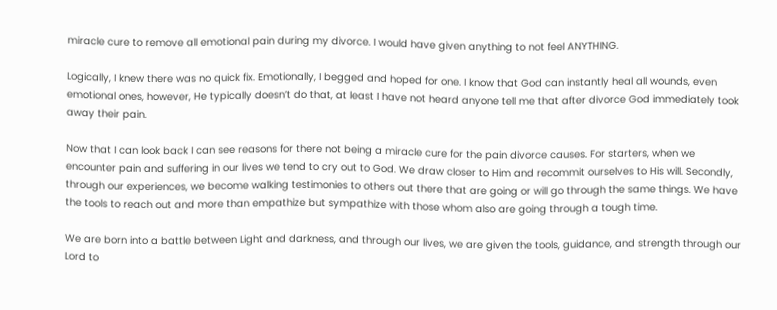miracle cure to remove all emotional pain during my divorce. I would have given anything to not feel ANYTHING.

Logically, I knew there was no quick fix. Emotionally, I begged and hoped for one. I know that God can instantly heal all wounds, even emotional ones, however, He typically doesn’t do that, at least I have not heard anyone tell me that after divorce God immediately took away their pain.

Now that I can look back I can see reasons for there not being a miracle cure for the pain divorce causes. For starters, when we encounter pain and suffering in our lives we tend to cry out to God. We draw closer to Him and recommit ourselves to His will. Secondly, through our experiences, we become walking testimonies to others out there that are going or will go through the same things. We have the tools to reach out and more than empathize but sympathize with those whom also are going through a tough time.

We are born into a battle between Light and darkness, and through our lives, we are given the tools, guidance, and strength through our Lord to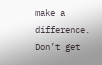make a difference. Don’t get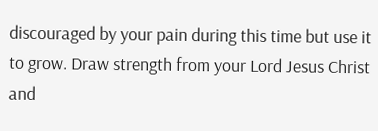discouraged by your pain during this time but use it to grow. Draw strength from your Lord Jesus Christ and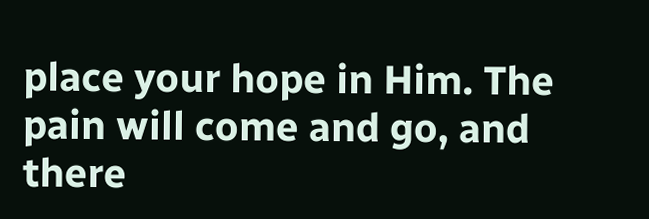place your hope in Him. The pain will come and go, and there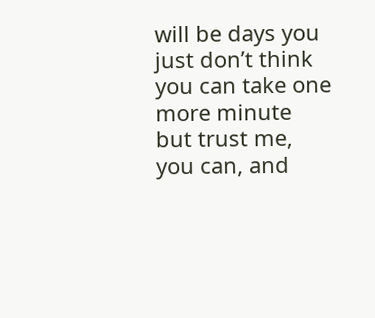will be days you just don’t think you can take one more minute but trust me, you can, and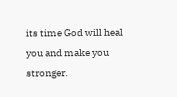its time God will heal you and make you stronger.